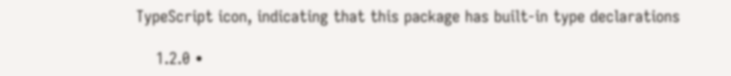TypeScript icon, indicating that this package has built-in type declarations

    1.2.0 •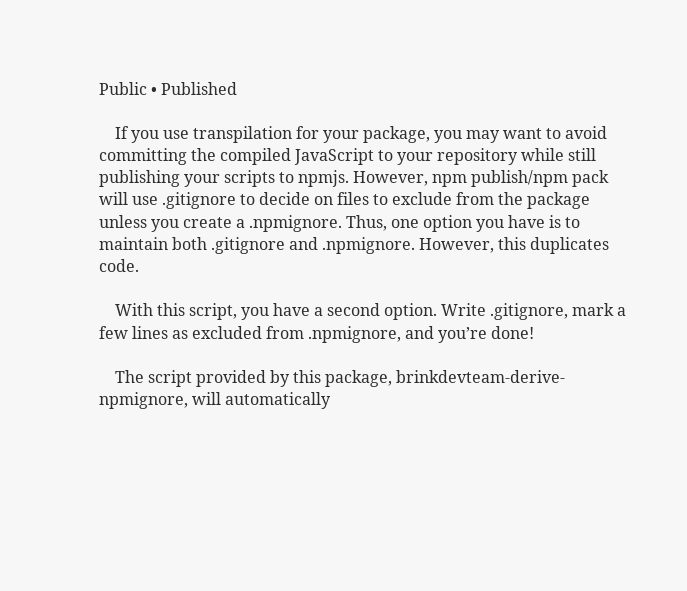Public • Published

    If you use transpilation for your package, you may want to avoid committing the compiled JavaScript to your repository while still publishing your scripts to npmjs. However, npm publish/npm pack will use .gitignore to decide on files to exclude from the package unless you create a .npmignore. Thus, one option you have is to maintain both .gitignore and .npmignore. However, this duplicates code.

    With this script, you have a second option. Write .gitignore, mark a few lines as excluded from .npmignore, and you’re done!

    The script provided by this package, brinkdevteam-derive-npmignore, will automatically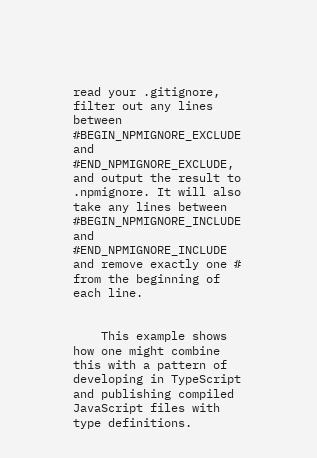read your .gitignore, filter out any lines between #BEGIN_NPMIGNORE_EXCLUDE and #END_NPMIGNORE_EXCLUDE, and output the result to .npmignore. It will also take any lines between #BEGIN_NPMIGNORE_INCLUDE and #END_NPMIGNORE_INCLUDE and remove exactly one # from the beginning of each line.


    This example shows how one might combine this with a pattern of developing in TypeScript and publishing compiled JavaScript files with type definitions.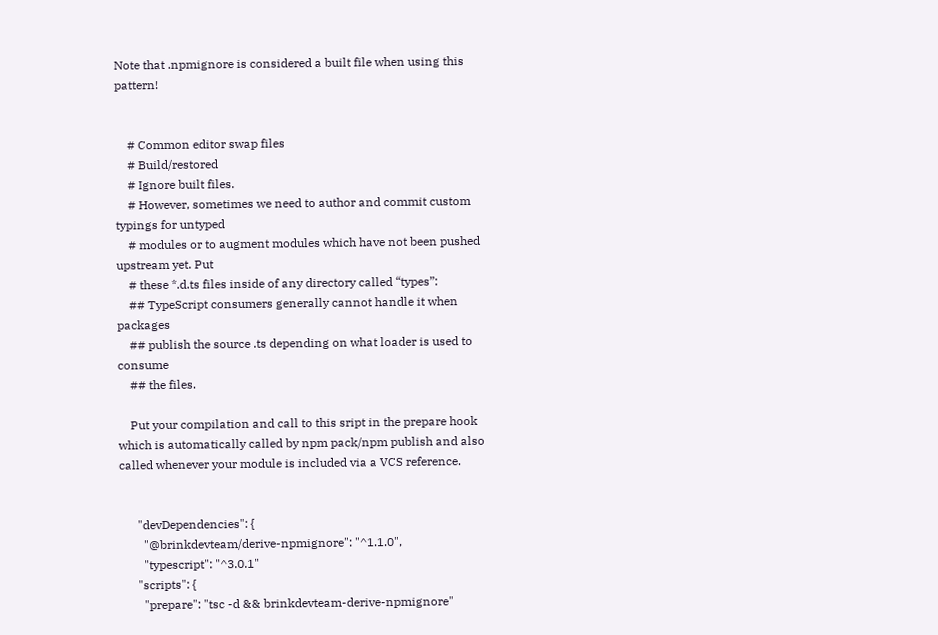Note that .npmignore is considered a built file when using this pattern!


    # Common editor swap files
    # Build/restored
    # Ignore built files.
    # However, sometimes we need to author and commit custom typings for untyped
    # modules or to augment modules which have not been pushed upstream yet. Put
    # these *.d.ts files inside of any directory called “types”:
    ## TypeScript consumers generally cannot handle it when packages
    ## publish the source .ts depending on what loader is used to consume
    ## the files.

    Put your compilation and call to this sript in the prepare hook which is automatically called by npm pack/npm publish and also called whenever your module is included via a VCS reference.


      "devDependencies": {
        "@brinkdevteam/derive-npmignore": "^1.1.0",
        "typescript": "^3.0.1"
      "scripts": {
        "prepare": "tsc -d && brinkdevteam-derive-npmignore"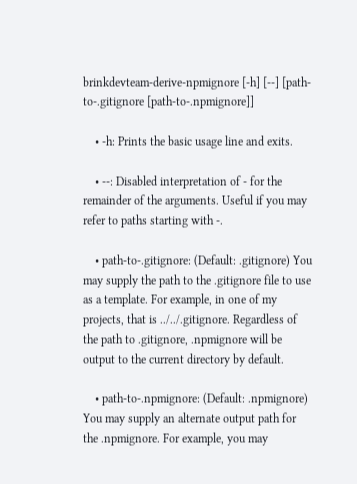brinkdevteam-derive-npmignore [-h] [--] [path-to-.gitignore [path-to-.npmignore]]

    • -h: Prints the basic usage line and exits.

    • --: Disabled interpretation of - for the remainder of the arguments. Useful if you may refer to paths starting with -.

    • path-to-.gitignore: (Default: .gitignore) You may supply the path to the .gitignore file to use as a template. For example, in one of my projects, that is ../../.gitignore. Regardless of the path to .gitignore, .npmignore will be output to the current directory by default.

    • path-to-.npmignore: (Default: .npmignore) You may supply an alternate output path for the .npmignore. For example, you may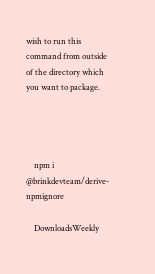wish to run this command from outside of the directory which you want to package.




    npm i @brinkdevteam/derive-npmignore

    DownloadsWeekly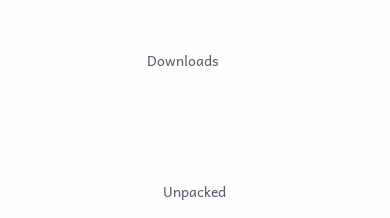Downloads






    Unpacked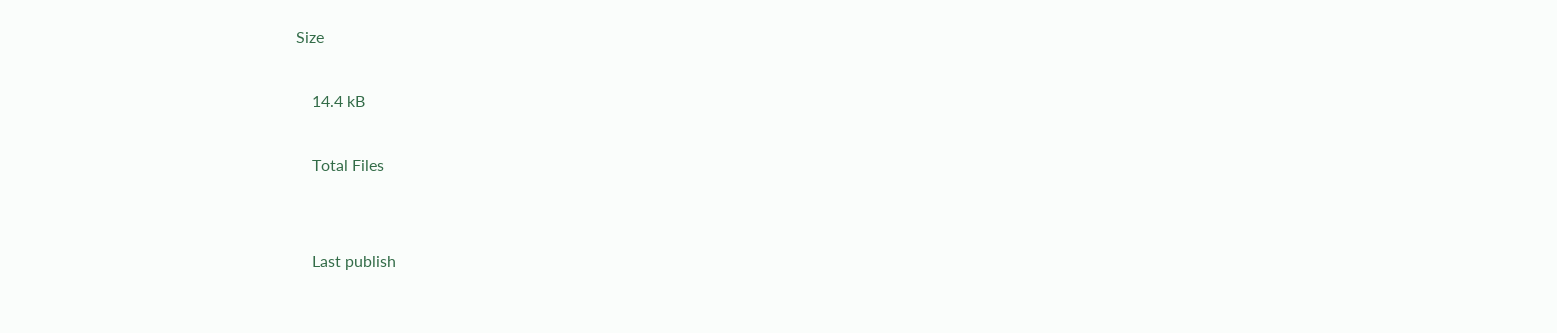Size

    14.4 kB

    Total Files


    Last publish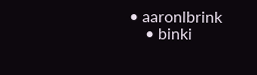• aaronlbrink
    • binki